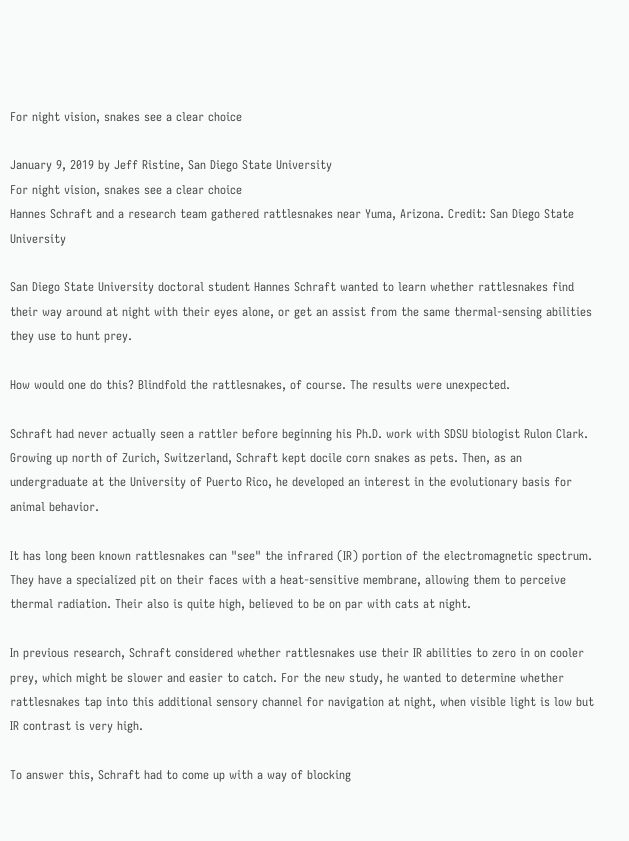For night vision, snakes see a clear choice

January 9, 2019 by Jeff Ristine, San Diego State University
For night vision, snakes see a clear choice
Hannes Schraft and a research team gathered rattlesnakes near Yuma, Arizona. Credit: San Diego State University

San Diego State University doctoral student Hannes Schraft wanted to learn whether rattlesnakes find their way around at night with their eyes alone, or get an assist from the same thermal-sensing abilities they use to hunt prey.

How would one do this? Blindfold the rattlesnakes, of course. The results were unexpected.

Schraft had never actually seen a rattler before beginning his Ph.D. work with SDSU biologist Rulon Clark. Growing up north of Zurich, Switzerland, Schraft kept docile corn snakes as pets. Then, as an undergraduate at the University of Puerto Rico, he developed an interest in the evolutionary basis for animal behavior.

It has long been known rattlesnakes can "see" the infrared (IR) portion of the electromagnetic spectrum. They have a specialized pit on their faces with a heat-sensitive membrane, allowing them to perceive thermal radiation. Their also is quite high, believed to be on par with cats at night.

In previous research, Schraft considered whether rattlesnakes use their IR abilities to zero in on cooler prey, which might be slower and easier to catch. For the new study, he wanted to determine whether rattlesnakes tap into this additional sensory channel for navigation at night, when visible light is low but IR contrast is very high.

To answer this, Schraft had to come up with a way of blocking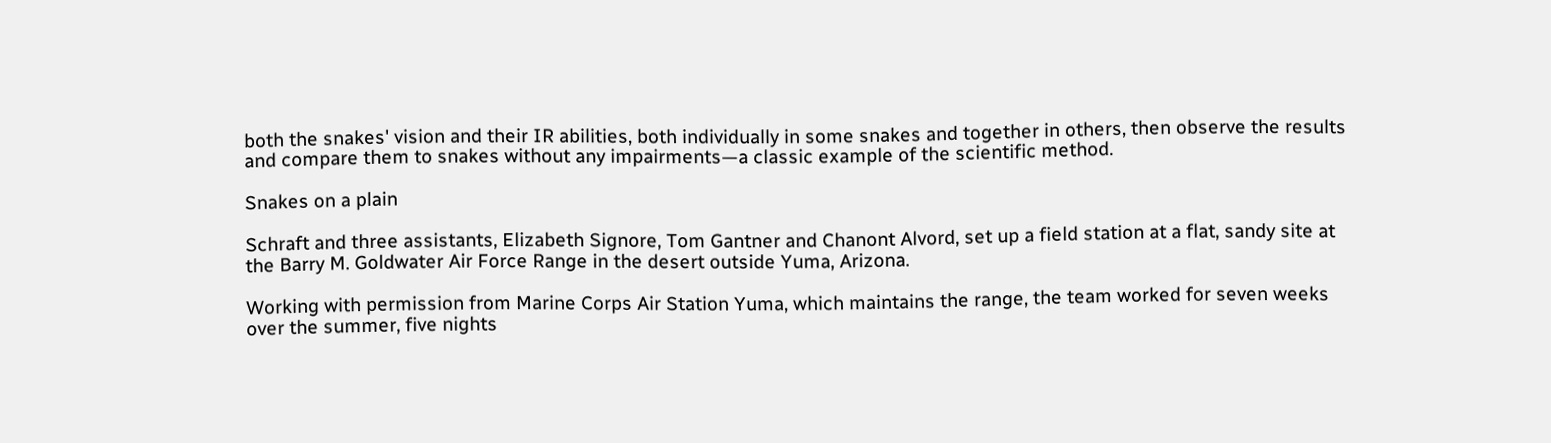both the snakes' vision and their IR abilities, both individually in some snakes and together in others, then observe the results and compare them to snakes without any impairments—a classic example of the scientific method.

Snakes on a plain

Schraft and three assistants, Elizabeth Signore, Tom Gantner and Chanont Alvord, set up a field station at a flat, sandy site at the Barry M. Goldwater Air Force Range in the desert outside Yuma, Arizona.

Working with permission from Marine Corps Air Station Yuma, which maintains the range, the team worked for seven weeks over the summer, five nights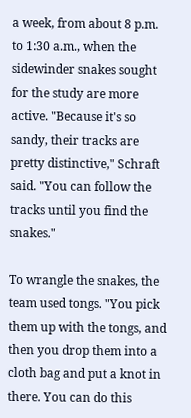a week, from about 8 p.m. to 1:30 a.m., when the sidewinder snakes sought for the study are more active. "Because it's so sandy, their tracks are pretty distinctive," Schraft said. "You can follow the tracks until you find the snakes."

To wrangle the snakes, the team used tongs. "You pick them up with the tongs, and then you drop them into a cloth bag and put a knot in there. You can do this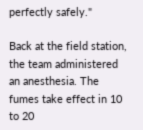perfectly safely."

Back at the field station, the team administered an anesthesia. The fumes take effect in 10 to 20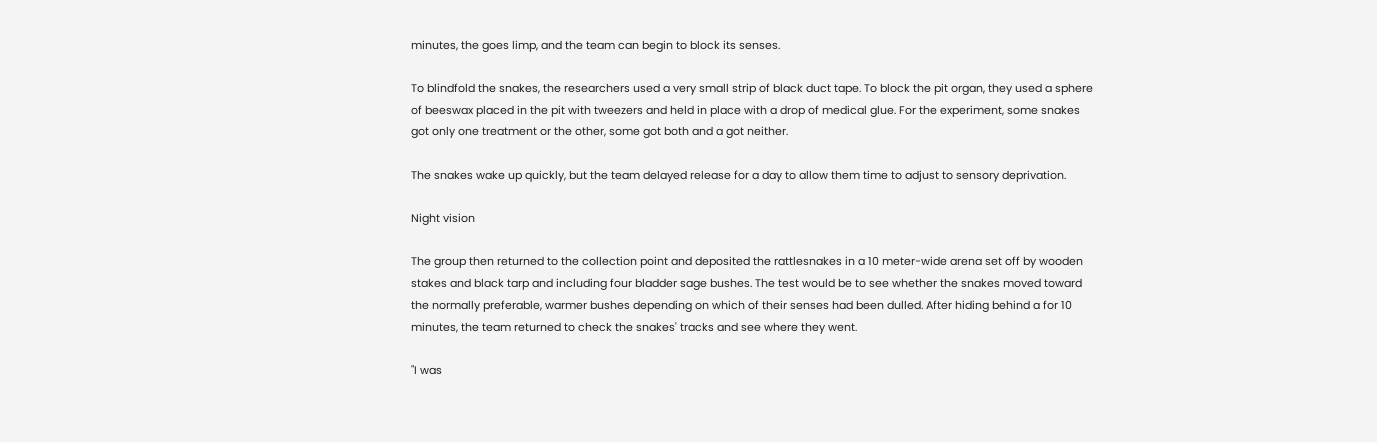minutes, the goes limp, and the team can begin to block its senses.

To blindfold the snakes, the researchers used a very small strip of black duct tape. To block the pit organ, they used a sphere of beeswax placed in the pit with tweezers and held in place with a drop of medical glue. For the experiment, some snakes got only one treatment or the other, some got both and a got neither.

The snakes wake up quickly, but the team delayed release for a day to allow them time to adjust to sensory deprivation.

Night vision

The group then returned to the collection point and deposited the rattlesnakes in a 10 meter-wide arena set off by wooden stakes and black tarp and including four bladder sage bushes. The test would be to see whether the snakes moved toward the normally preferable, warmer bushes depending on which of their senses had been dulled. After hiding behind a for 10 minutes, the team returned to check the snakes' tracks and see where they went.

"I was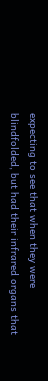expecting to see that when they were blindfolded, but had their infrared organs that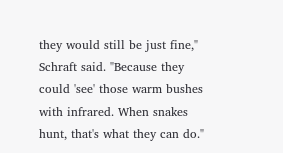they would still be just fine," Schraft said. "Because they could 'see' those warm bushes with infrared. When snakes hunt, that's what they can do."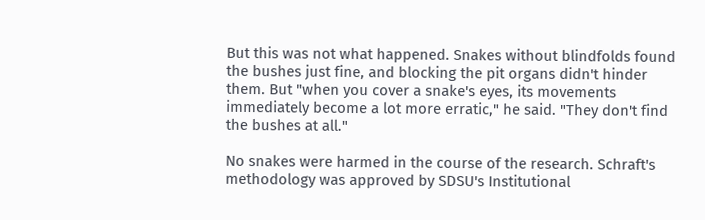But this was not what happened. Snakes without blindfolds found the bushes just fine, and blocking the pit organs didn't hinder them. But "when you cover a snake's eyes, its movements immediately become a lot more erratic," he said. "They don't find the bushes at all."

No snakes were harmed in the course of the research. Schraft's methodology was approved by SDSU's Institutional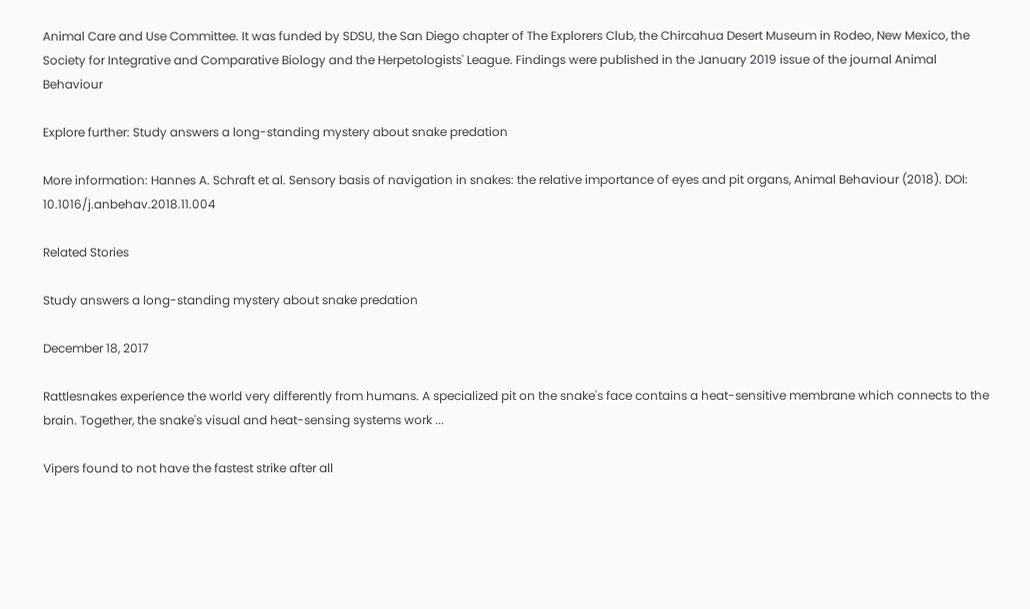Animal Care and Use Committee. It was funded by SDSU, the San Diego chapter of The Explorers Club, the Chircahua Desert Museum in Rodeo, New Mexico, the Society for Integrative and Comparative Biology and the Herpetologists' League. Findings were published in the January 2019 issue of the journal Animal Behaviour

Explore further: Study answers a long-standing mystery about snake predation

More information: Hannes A. Schraft et al. Sensory basis of navigation in snakes: the relative importance of eyes and pit organs, Animal Behaviour (2018). DOI: 10.1016/j.anbehav.2018.11.004

Related Stories

Study answers a long-standing mystery about snake predation

December 18, 2017

Rattlesnakes experience the world very differently from humans. A specialized pit on the snake's face contains a heat-sensitive membrane which connects to the brain. Together, the snake's visual and heat-sensing systems work ...

Vipers found to not have the fastest strike after all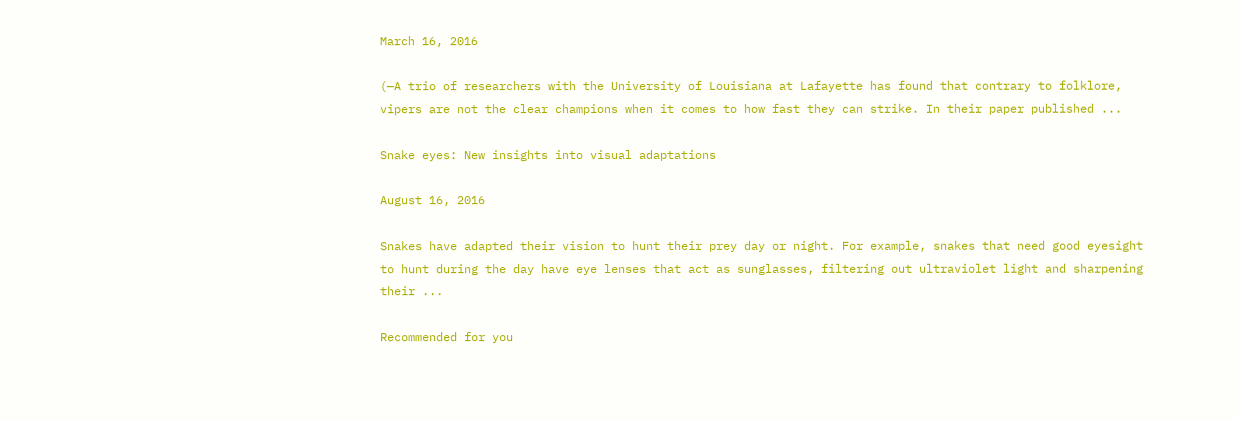March 16, 2016

(—A trio of researchers with the University of Louisiana at Lafayette has found that contrary to folklore, vipers are not the clear champions when it comes to how fast they can strike. In their paper published ...

Snake eyes: New insights into visual adaptations

August 16, 2016

Snakes have adapted their vision to hunt their prey day or night. For example, snakes that need good eyesight to hunt during the day have eye lenses that act as sunglasses, filtering out ultraviolet light and sharpening their ...

Recommended for you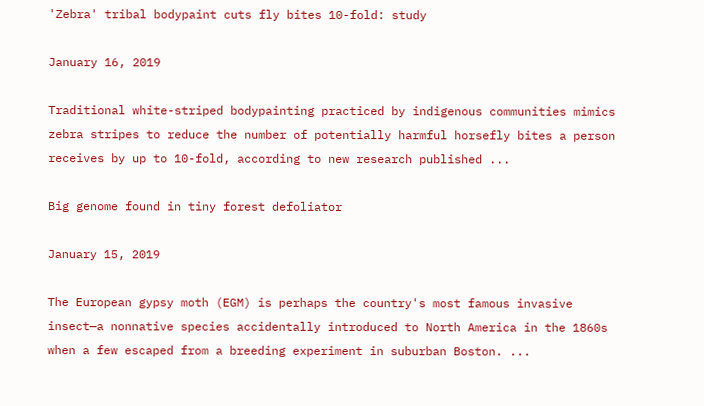'Zebra' tribal bodypaint cuts fly bites 10-fold: study

January 16, 2019

Traditional white-striped bodypainting practiced by indigenous communities mimics zebra stripes to reduce the number of potentially harmful horsefly bites a person receives by up to 10-fold, according to new research published ...

Big genome found in tiny forest defoliator

January 15, 2019

The European gypsy moth (EGM) is perhaps the country's most famous invasive insect—a nonnative species accidentally introduced to North America in the 1860s when a few escaped from a breeding experiment in suburban Boston. ...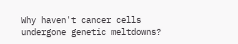Why haven't cancer cells undergone genetic meltdowns?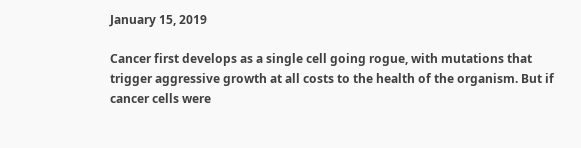January 15, 2019

Cancer first develops as a single cell going rogue, with mutations that trigger aggressive growth at all costs to the health of the organism. But if cancer cells were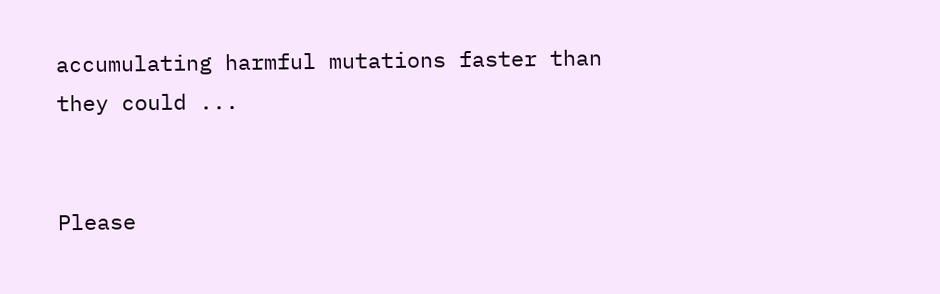accumulating harmful mutations faster than they could ...


Please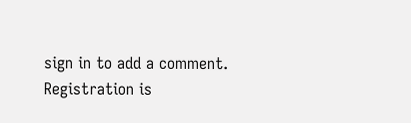sign in to add a comment. Registration is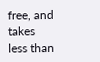free, and takes less than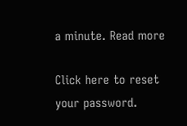a minute. Read more

Click here to reset your password.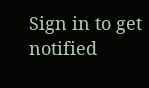Sign in to get notified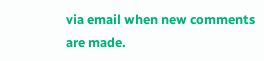via email when new comments are made.